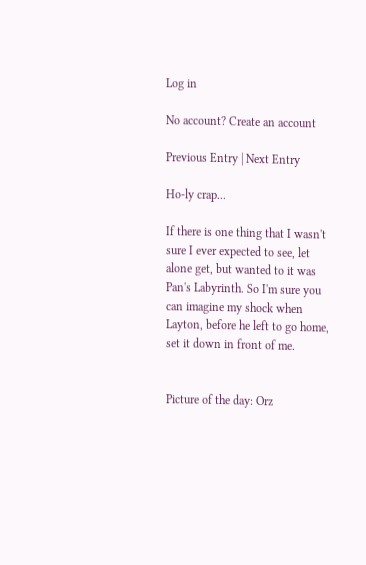Log in

No account? Create an account

Previous Entry | Next Entry

Ho-ly crap...

If there is one thing that I wasn't sure I ever expected to see, let alone get, but wanted to it was Pan's Labyrinth. So I'm sure you can imagine my shock when Layton, before he left to go home, set it down in front of me.


Picture of the day: Orz